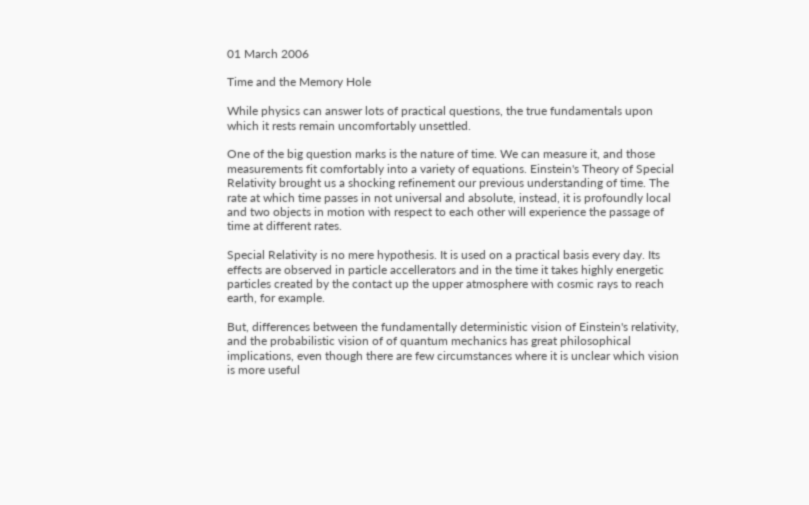01 March 2006

Time and the Memory Hole

While physics can answer lots of practical questions, the true fundamentals upon which it rests remain uncomfortably unsettled.

One of the big question marks is the nature of time. We can measure it, and those measurements fit comfortably into a variety of equations. Einstein's Theory of Special Relativity brought us a shocking refinement our previous understanding of time. The rate at which time passes in not universal and absolute, instead, it is profoundly local and two objects in motion with respect to each other will experience the passage of time at different rates.

Special Relativity is no mere hypothesis. It is used on a practical basis every day. Its effects are observed in particle accellerators and in the time it takes highly energetic particles created by the contact up the upper atmosphere with cosmic rays to reach earth, for example.

But, differences between the fundamentally deterministic vision of Einstein's relativity, and the probabilistic vision of of quantum mechanics has great philosophical implications, even though there are few circumstances where it is unclear which vision is more useful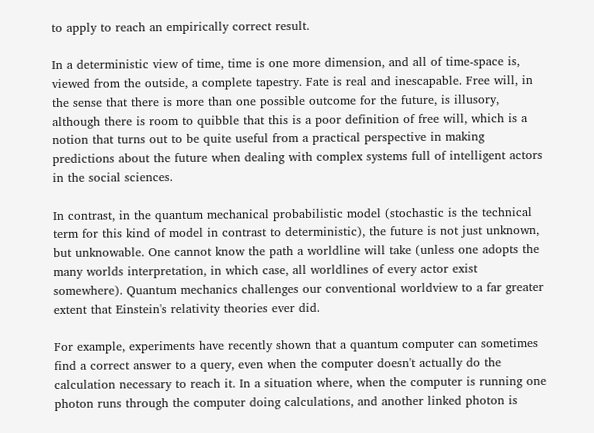to apply to reach an empirically correct result.

In a deterministic view of time, time is one more dimension, and all of time-space is, viewed from the outside, a complete tapestry. Fate is real and inescapable. Free will, in the sense that there is more than one possible outcome for the future, is illusory, although there is room to quibble that this is a poor definition of free will, which is a notion that turns out to be quite useful from a practical perspective in making predictions about the future when dealing with complex systems full of intelligent actors in the social sciences.

In contrast, in the quantum mechanical probabilistic model (stochastic is the technical term for this kind of model in contrast to deterministic), the future is not just unknown, but unknowable. One cannot know the path a worldline will take (unless one adopts the many worlds interpretation, in which case, all worldlines of every actor exist somewhere). Quantum mechanics challenges our conventional worldview to a far greater extent that Einstein's relativity theories ever did.

For example, experiments have recently shown that a quantum computer can sometimes find a correct answer to a query, even when the computer doesn't actually do the calculation necessary to reach it. In a situation where, when the computer is running one photon runs through the computer doing calculations, and another linked photon is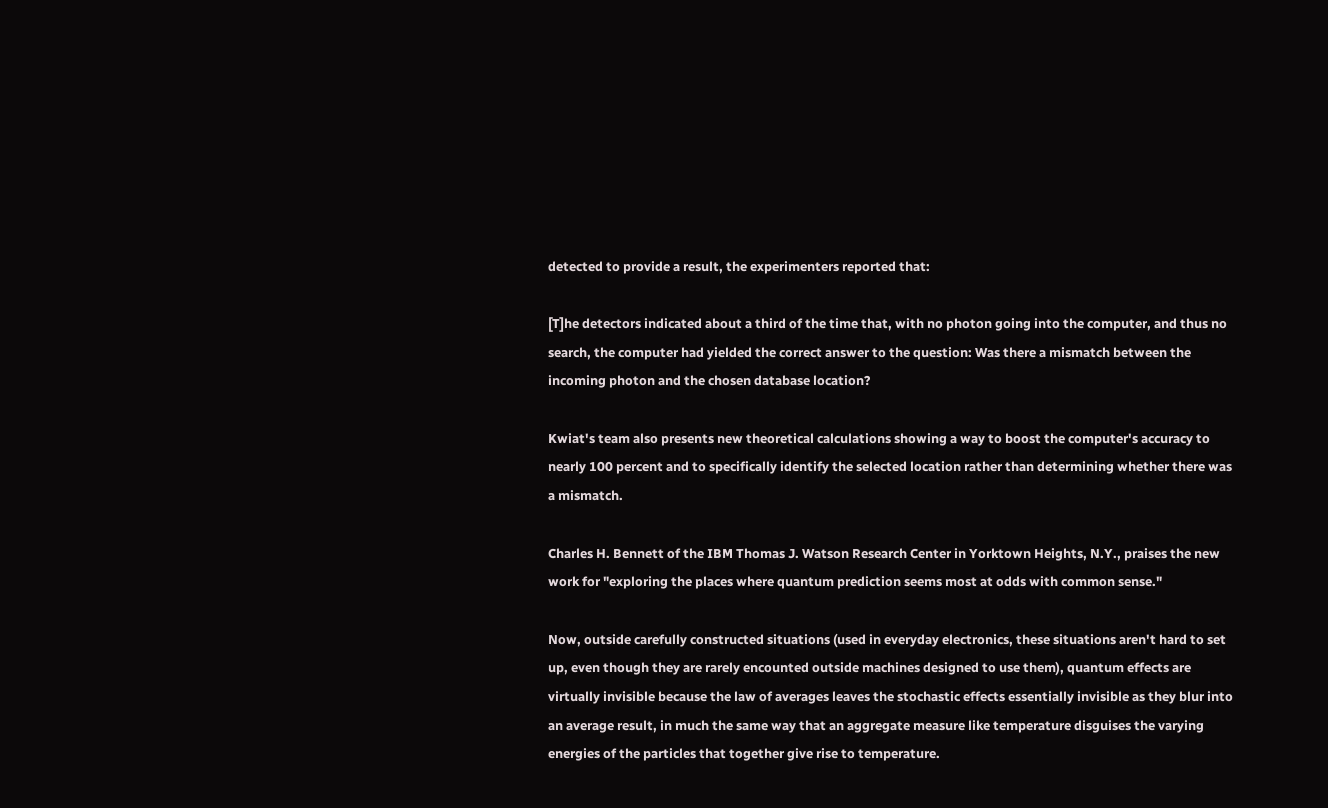detected to provide a result, the experimenters reported that:

[T]he detectors indicated about a third of the time that, with no photon going into the computer, and thus no search, the computer had yielded the correct answer to the question: Was there a mismatch between the incoming photon and the chosen database location?

Kwiat's team also presents new theoretical calculations showing a way to boost the computer's accuracy to nearly 100 percent and to specifically identify the selected location rather than determining whether there was a mismatch.

Charles H. Bennett of the IBM Thomas J. Watson Research Center in Yorktown Heights, N.Y., praises the new work for "exploring the places where quantum prediction seems most at odds with common sense."

Now, outside carefully constructed situations (used in everyday electronics, these situations aren't hard to set up, even though they are rarely encounted outside machines designed to use them), quantum effects are virtually invisible because the law of averages leaves the stochastic effects essentially invisible as they blur into an average result, in much the same way that an aggregate measure like temperature disguises the varying energies of the particles that together give rise to temperature.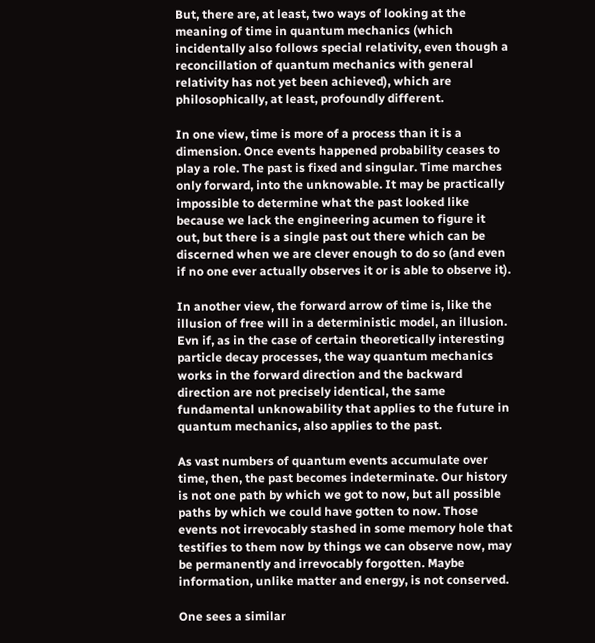But, there are, at least, two ways of looking at the meaning of time in quantum mechanics (which incidentally also follows special relativity, even though a reconcillation of quantum mechanics with general relativity has not yet been achieved), which are philosophically, at least, profoundly different.

In one view, time is more of a process than it is a dimension. Once events happened probability ceases to play a role. The past is fixed and singular. Time marches only forward, into the unknowable. It may be practically impossible to determine what the past looked like because we lack the engineering acumen to figure it out, but there is a single past out there which can be discerned when we are clever enough to do so (and even if no one ever actually observes it or is able to observe it).

In another view, the forward arrow of time is, like the illusion of free will in a deterministic model, an illusion. Evn if, as in the case of certain theoretically interesting particle decay processes, the way quantum mechanics works in the forward direction and the backward direction are not precisely identical, the same fundamental unknowability that applies to the future in quantum mechanics, also applies to the past.

As vast numbers of quantum events accumulate over time, then, the past becomes indeterminate. Our history is not one path by which we got to now, but all possible paths by which we could have gotten to now. Those events not irrevocably stashed in some memory hole that testifies to them now by things we can observe now, may be permanently and irrevocably forgotten. Maybe information, unlike matter and energy, is not conserved.

One sees a similar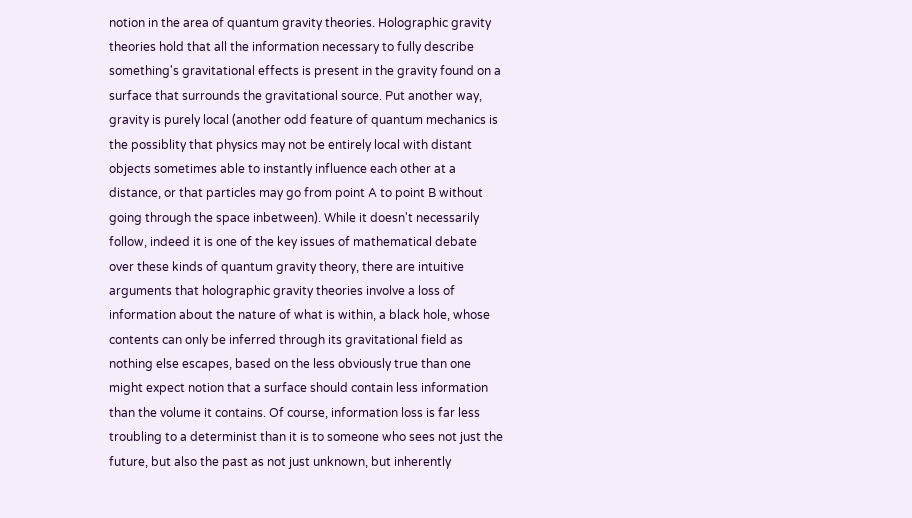notion in the area of quantum gravity theories. Holographic gravity theories hold that all the information necessary to fully describe something's gravitational effects is present in the gravity found on a surface that surrounds the gravitational source. Put another way, gravity is purely local (another odd feature of quantum mechanics is the possiblity that physics may not be entirely local with distant objects sometimes able to instantly influence each other at a distance, or that particles may go from point A to point B without going through the space inbetween). While it doesn't necessarily follow, indeed it is one of the key issues of mathematical debate over these kinds of quantum gravity theory, there are intuitive arguments that holographic gravity theories involve a loss of information about the nature of what is within, a black hole, whose contents can only be inferred through its gravitational field as nothing else escapes, based on the less obviously true than one might expect notion that a surface should contain less information than the volume it contains. Of course, information loss is far less troubling to a determinist than it is to someone who sees not just the future, but also the past as not just unknown, but inherently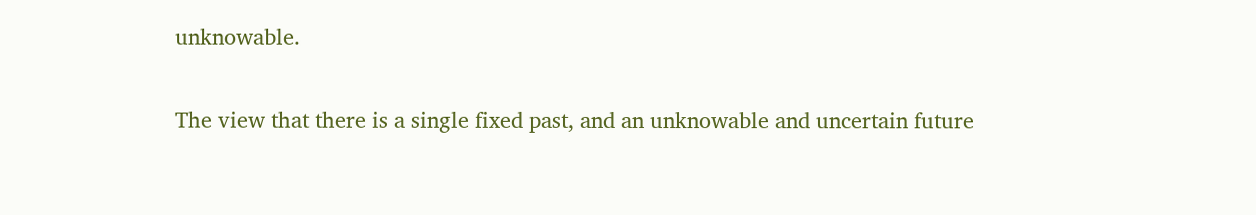unknowable.

The view that there is a single fixed past, and an unknowable and uncertain future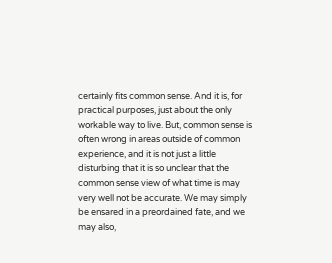certainly fits common sense. And it is, for practical purposes, just about the only workable way to live. But, common sense is often wrong in areas outside of common experience, and it is not just a little disturbing that it is so unclear that the common sense view of what time is may very well not be accurate. We may simply be ensared in a preordained fate, and we may also,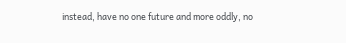instead, have no one future and more oddly, no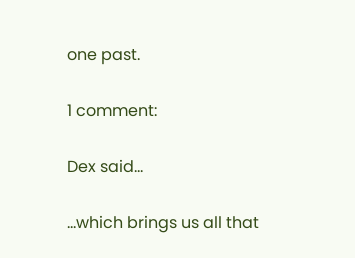one past.

1 comment:

Dex said...

...which brings us all that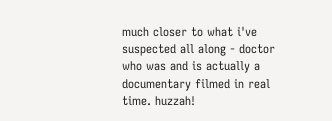much closer to what i've suspected all along - doctor who was and is actually a documentary filmed in real time. huzzah!